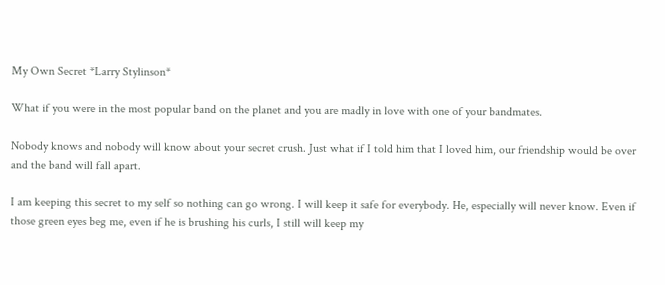My Own Secret *Larry Stylinson*

What if you were in the most popular band on the planet and you are madly in love with one of your bandmates.

Nobody knows and nobody will know about your secret crush. Just what if I told him that I loved him, our friendship would be over and the band will fall apart.

I am keeping this secret to my self so nothing can go wrong. I will keep it safe for everybody. He, especially will never know. Even if those green eyes beg me, even if he is brushing his curls, I still will keep my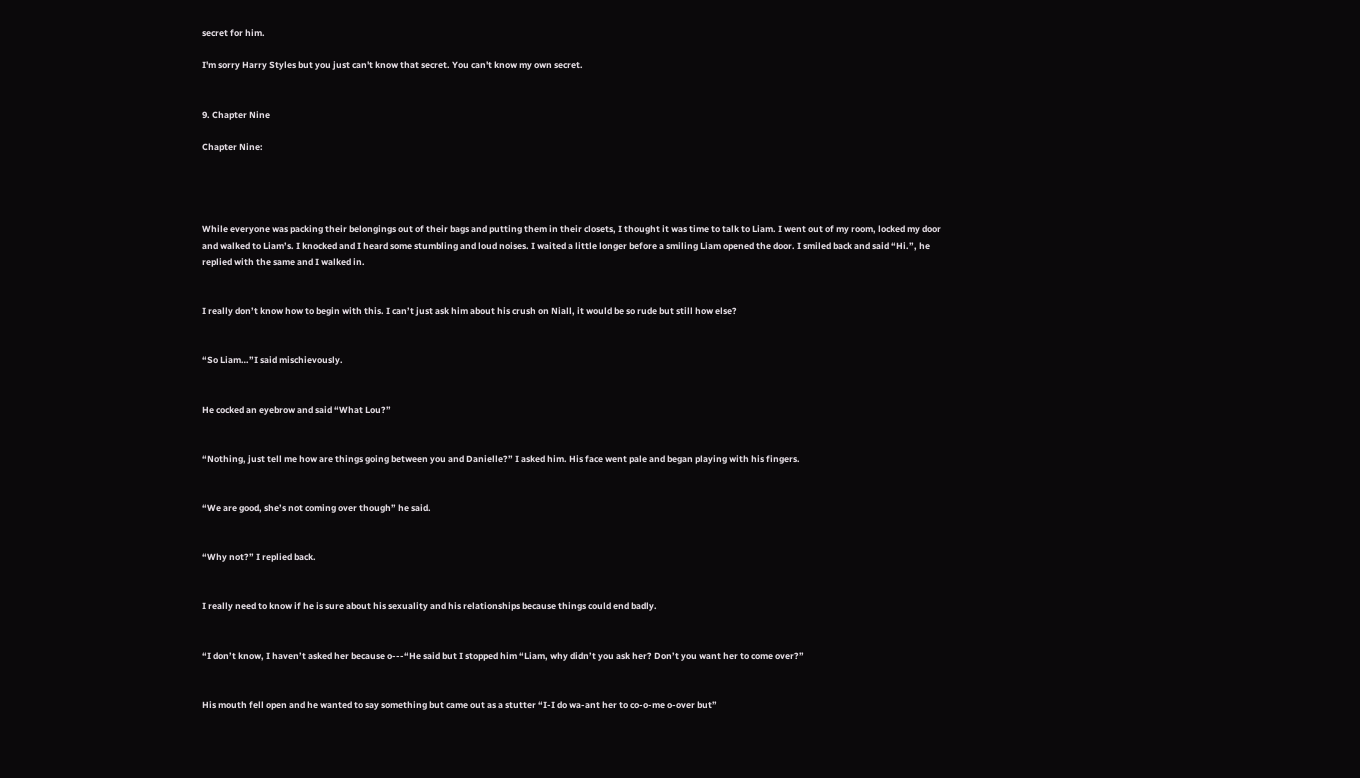secret for him.

I'm sorry Harry Styles but you just can't know that secret. You can't know my own secret.


9. Chapter Nine

Chapter Nine:




While everyone was packing their belongings out of their bags and putting them in their closets, I thought it was time to talk to Liam. I went out of my room, locked my door and walked to Liam’s. I knocked and I heard some stumbling and loud noises. I waited a little longer before a smiling Liam opened the door. I smiled back and said “Hi.”, he replied with the same and I walked in.


I really don’t know how to begin with this. I can’t just ask him about his crush on Niall, it would be so rude but still how else?


“So Liam…”I said mischievously.


He cocked an eyebrow and said “What Lou?”


“Nothing, just tell me how are things going between you and Danielle?” I asked him. His face went pale and began playing with his fingers.


“We are good, she’s not coming over though” he said.


“Why not?” I replied back.


I really need to know if he is sure about his sexuality and his relationships because things could end badly.


“I don’t know, I haven’t asked her because o---“He said but I stopped him “Liam, why didn’t you ask her? Don’t you want her to come over?”


His mouth fell open and he wanted to say something but came out as a stutter “I-I do wa-ant her to co-o-me o-over but”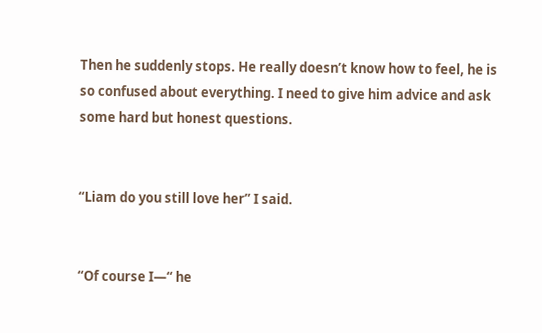Then he suddenly stops. He really doesn’t know how to feel, he is so confused about everything. I need to give him advice and ask some hard but honest questions.


“Liam do you still love her” I said.


“Of course I—“ he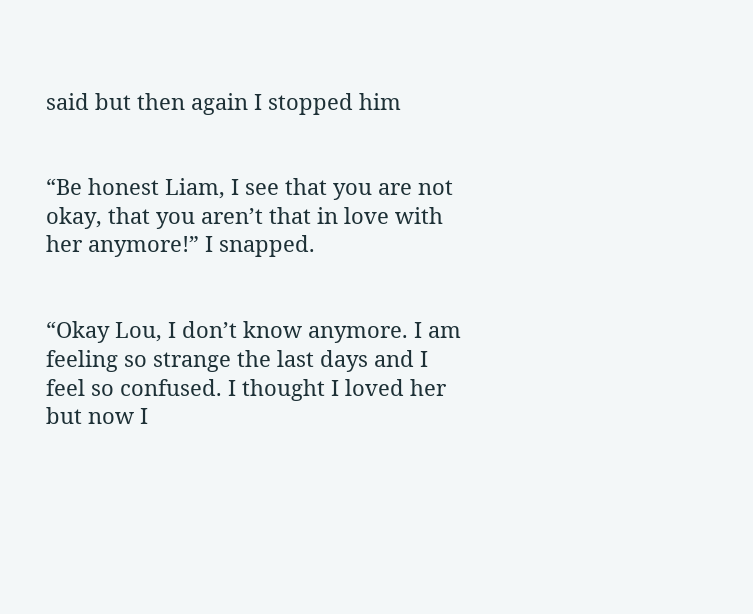said but then again I stopped him


“Be honest Liam, I see that you are not okay, that you aren’t that in love with her anymore!” I snapped.


“Okay Lou, I don’t know anymore. I am feeling so strange the last days and I feel so confused. I thought I loved her but now I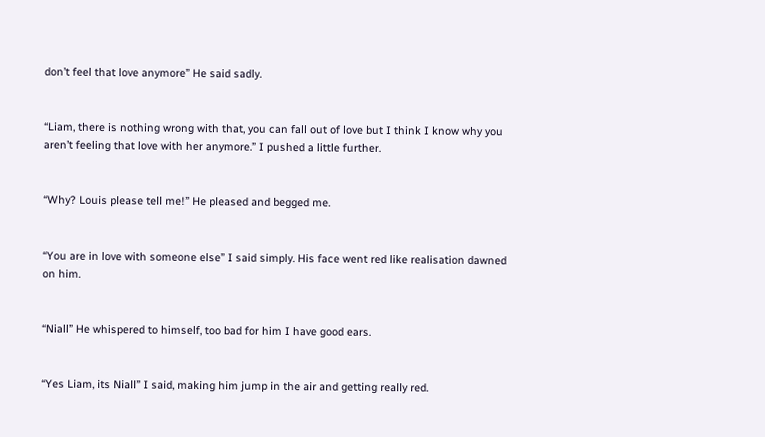don’t feel that love anymore” He said sadly.


“Liam, there is nothing wrong with that, you can fall out of love but I think I know why you aren’t feeling that love with her anymore.” I pushed a little further.


“Why? Louis please tell me!” He pleased and begged me.


“You are in love with someone else” I said simply. His face went red like realisation dawned on him.


“Niall” He whispered to himself, too bad for him I have good ears.


“Yes Liam, its Niall” I said, making him jump in the air and getting really red.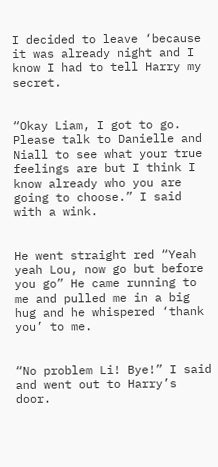I decided to leave ‘because it was already night and I know I had to tell Harry my secret.


“Okay Liam, I got to go. Please talk to Danielle and Niall to see what your true feelings are but I think I know already who you are going to choose.” I said with a wink.


He went straight red “Yeah yeah Lou, now go but before you go” He came running to me and pulled me in a big hug and he whispered ‘thank you’ to me.


“No problem Li! Bye!” I said and went out to Harry’s door.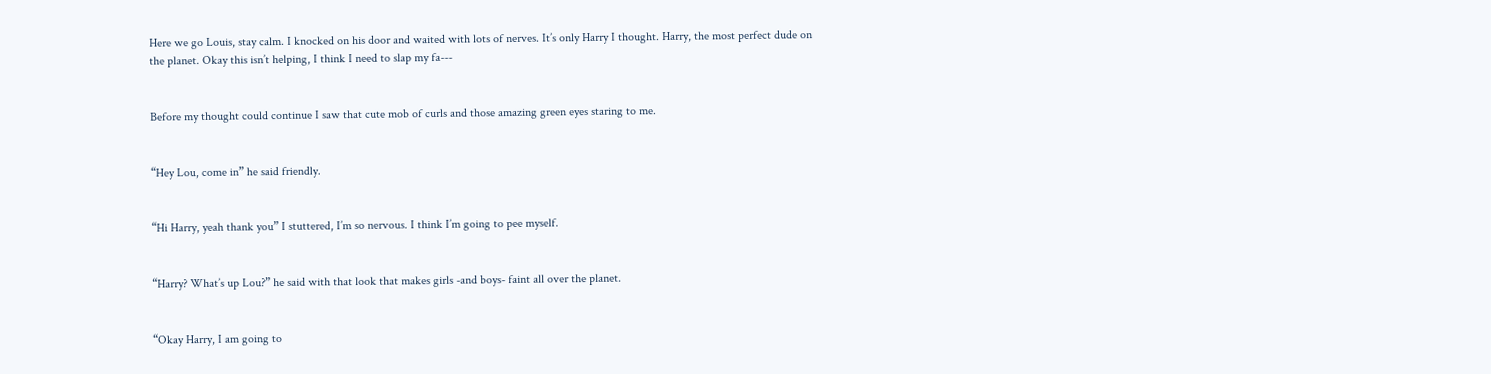Here we go Louis, stay calm. I knocked on his door and waited with lots of nerves. It’s only Harry I thought. Harry, the most perfect dude on the planet. Okay this isn’t helping, I think I need to slap my fa---


Before my thought could continue I saw that cute mob of curls and those amazing green eyes staring to me.


“Hey Lou, come in” he said friendly.


“Hi Harry, yeah thank you” I stuttered, I’m so nervous. I think I’m going to pee myself.


“Harry? What’s up Lou?” he said with that look that makes girls -and boys- faint all over the planet.


“Okay Harry, I am going to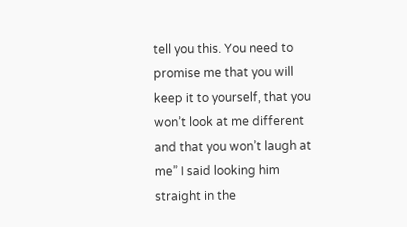tell you this. You need to promise me that you will keep it to yourself, that you won’t look at me different and that you won’t laugh at me” I said looking him straight in the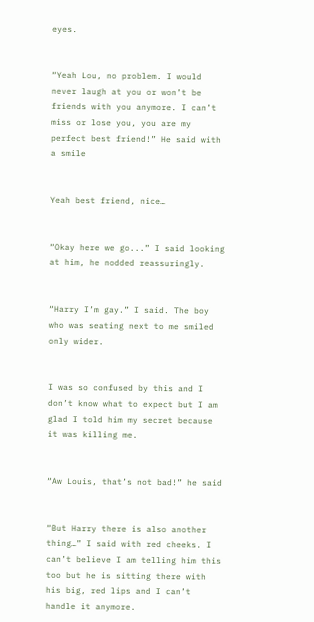eyes.


“Yeah Lou, no problem. I would never laugh at you or won’t be friends with you anymore. I can’t miss or lose you, you are my perfect best friend!” He said with a smile


Yeah best friend, nice…


“Okay here we go...” I said looking at him, he nodded reassuringly.


“Harry I’m gay.” I said. The boy who was seating next to me smiled only wider.


I was so confused by this and I don’t know what to expect but I am glad I told him my secret because it was killing me.


“Aw Louis, that’s not bad!” he said


“But Harry there is also another thing…” I said with red cheeks. I can’t believe I am telling him this too but he is sitting there with his big, red lips and I can’t handle it anymore.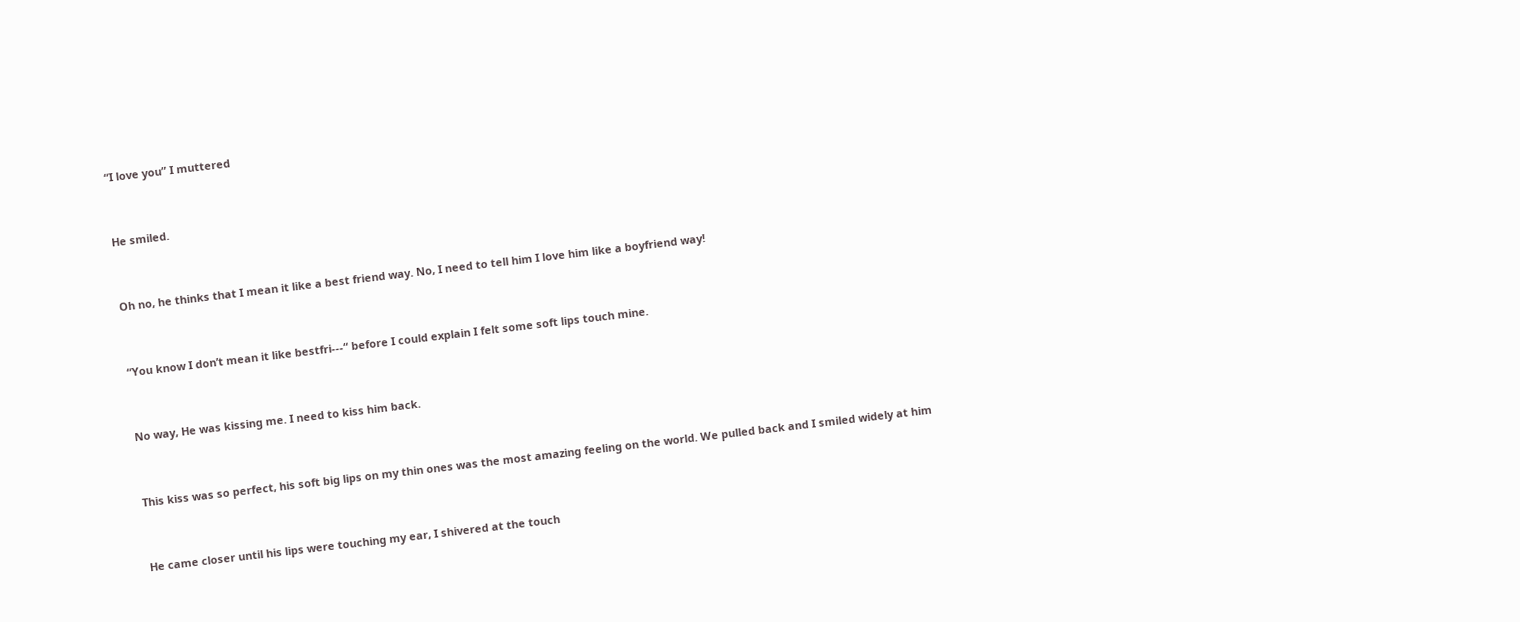“I love you” I muttered


He smiled.


Oh no, he thinks that I mean it like a best friend way. No, I need to tell him I love him like a boyfriend way!


“You know I don’t mean it like bestfri---“ before I could explain I felt some soft lips touch mine.


No way, He was kissing me. I need to kiss him back.


This kiss was so perfect, his soft big lips on my thin ones was the most amazing feeling on the world. We pulled back and I smiled widely at him


He came closer until his lips were touching my ear, I shivered at the touch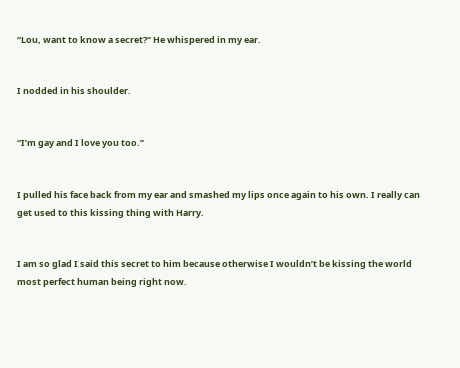“Lou, want to know a secret?” He whispered in my ear.


I nodded in his shoulder.


“I’m gay and I love you too.”


I pulled his face back from my ear and smashed my lips once again to his own. I really can get used to this kissing thing with Harry.


I am so glad I said this secret to him because otherwise I wouldn’t be kissing the world most perfect human being right now.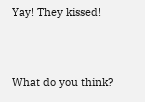Yay! They kissed!



What do you think?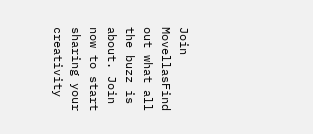Join MovellasFind out what all the buzz is about. Join now to start sharing your creativity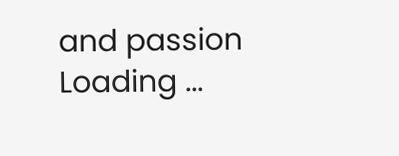and passion
Loading ...